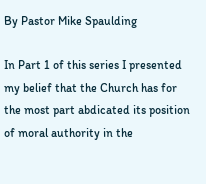By Pastor Mike Spaulding

In Part 1 of this series I presented my belief that the Church has for the most part abdicated its position of moral authority in the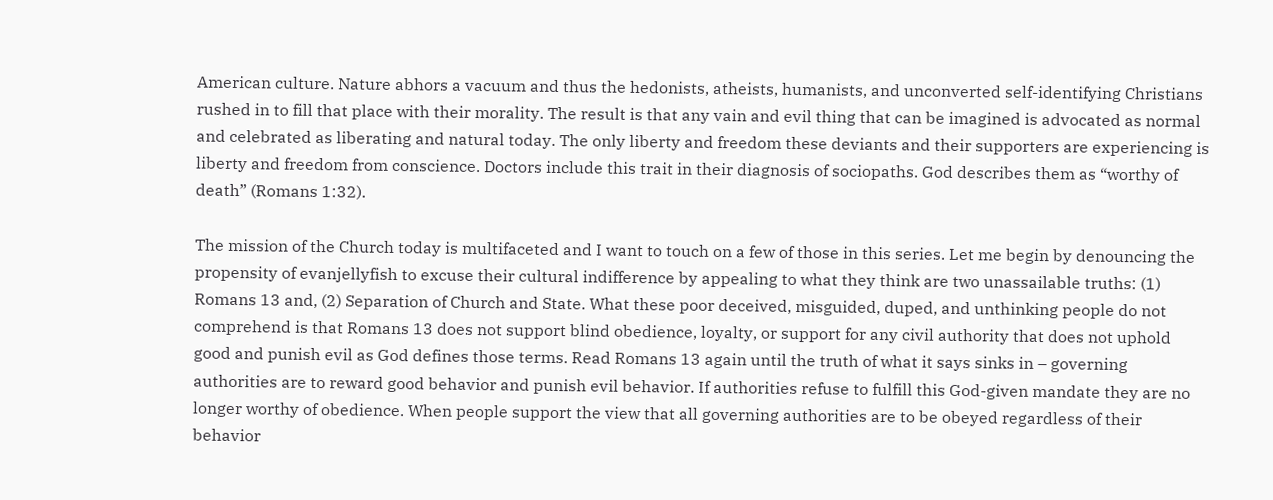American culture. Nature abhors a vacuum and thus the hedonists, atheists, humanists, and unconverted self-identifying Christians rushed in to fill that place with their morality. The result is that any vain and evil thing that can be imagined is advocated as normal and celebrated as liberating and natural today. The only liberty and freedom these deviants and their supporters are experiencing is liberty and freedom from conscience. Doctors include this trait in their diagnosis of sociopaths. God describes them as “worthy of death” (Romans 1:32).

The mission of the Church today is multifaceted and I want to touch on a few of those in this series. Let me begin by denouncing the propensity of evanjellyfish to excuse their cultural indifference by appealing to what they think are two unassailable truths: (1) Romans 13 and, (2) Separation of Church and State. What these poor deceived, misguided, duped, and unthinking people do not comprehend is that Romans 13 does not support blind obedience, loyalty, or support for any civil authority that does not uphold good and punish evil as God defines those terms. Read Romans 13 again until the truth of what it says sinks in – governing authorities are to reward good behavior and punish evil behavior. If authorities refuse to fulfill this God-given mandate they are no longer worthy of obedience. When people support the view that all governing authorities are to be obeyed regardless of their behavior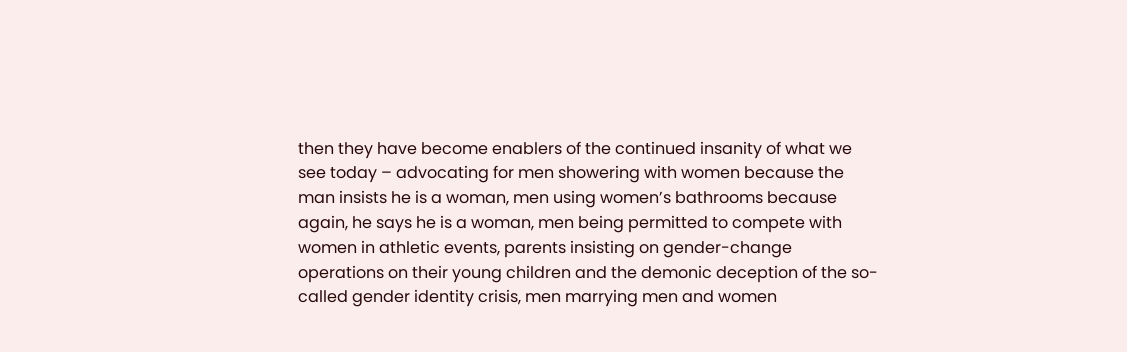then they have become enablers of the continued insanity of what we see today – advocating for men showering with women because the man insists he is a woman, men using women’s bathrooms because again, he says he is a woman, men being permitted to compete with women in athletic events, parents insisting on gender-change operations on their young children and the demonic deception of the so-called gender identity crisis, men marrying men and women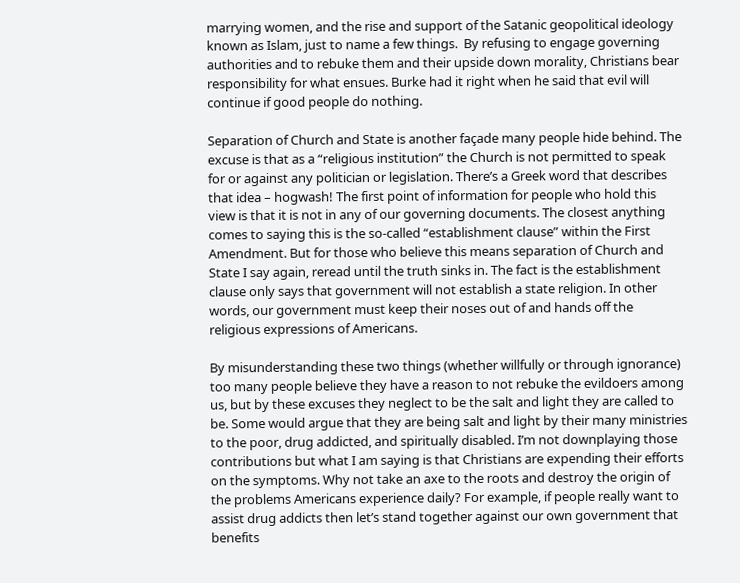marrying women, and the rise and support of the Satanic geopolitical ideology known as Islam, just to name a few things.  By refusing to engage governing authorities and to rebuke them and their upside down morality, Christians bear responsibility for what ensues. Burke had it right when he said that evil will continue if good people do nothing.

Separation of Church and State is another façade many people hide behind. The excuse is that as a “religious institution” the Church is not permitted to speak for or against any politician or legislation. There’s a Greek word that describes that idea – hogwash! The first point of information for people who hold this view is that it is not in any of our governing documents. The closest anything comes to saying this is the so-called “establishment clause” within the First Amendment. But for those who believe this means separation of Church and State I say again, reread until the truth sinks in. The fact is the establishment clause only says that government will not establish a state religion. In other words, our government must keep their noses out of and hands off the religious expressions of Americans.

By misunderstanding these two things (whether willfully or through ignorance) too many people believe they have a reason to not rebuke the evildoers among us, but by these excuses they neglect to be the salt and light they are called to be. Some would argue that they are being salt and light by their many ministries to the poor, drug addicted, and spiritually disabled. I’m not downplaying those contributions but what I am saying is that Christians are expending their efforts on the symptoms. Why not take an axe to the roots and destroy the origin of the problems Americans experience daily? For example, if people really want to assist drug addicts then let’s stand together against our own government that benefits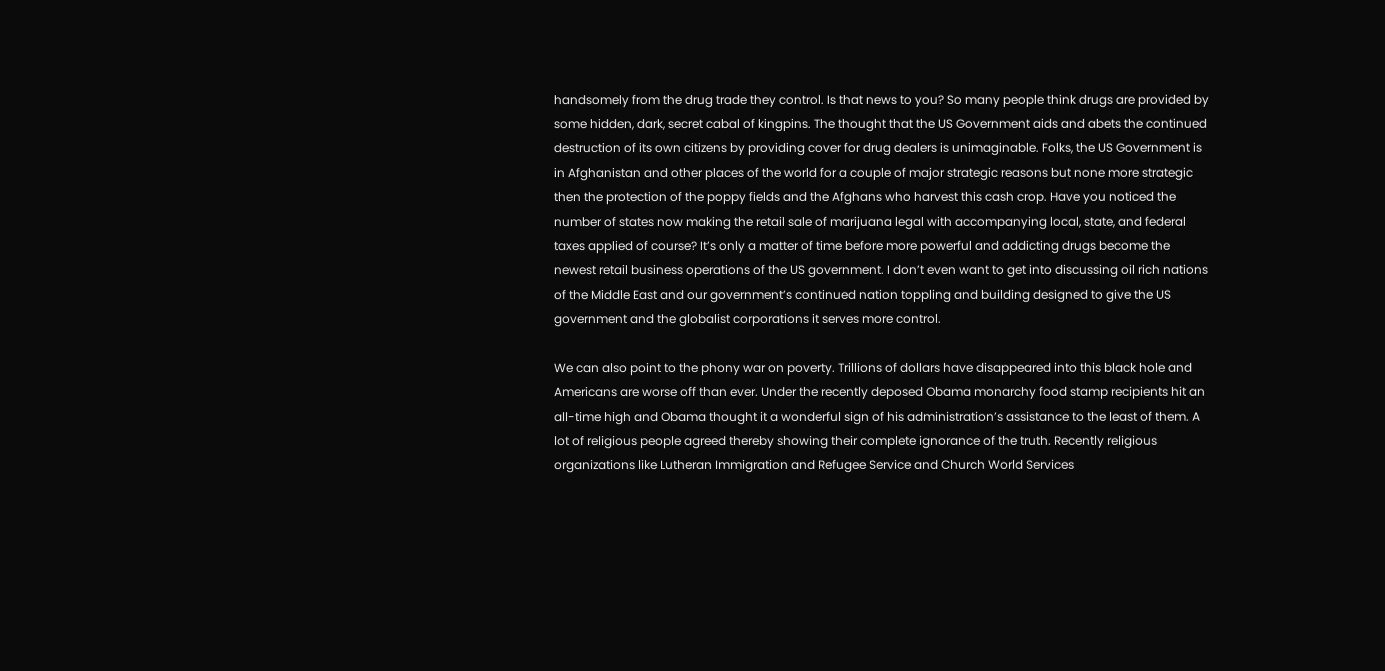handsomely from the drug trade they control. Is that news to you? So many people think drugs are provided by some hidden, dark, secret cabal of kingpins. The thought that the US Government aids and abets the continued destruction of its own citizens by providing cover for drug dealers is unimaginable. Folks, the US Government is in Afghanistan and other places of the world for a couple of major strategic reasons but none more strategic then the protection of the poppy fields and the Afghans who harvest this cash crop. Have you noticed the number of states now making the retail sale of marijuana legal with accompanying local, state, and federal taxes applied of course? It’s only a matter of time before more powerful and addicting drugs become the newest retail business operations of the US government. I don’t even want to get into discussing oil rich nations of the Middle East and our government’s continued nation toppling and building designed to give the US government and the globalist corporations it serves more control.

We can also point to the phony war on poverty. Trillions of dollars have disappeared into this black hole and Americans are worse off than ever. Under the recently deposed Obama monarchy food stamp recipients hit an all-time high and Obama thought it a wonderful sign of his administration’s assistance to the least of them. A lot of religious people agreed thereby showing their complete ignorance of the truth. Recently religious organizations like Lutheran Immigration and Refugee Service and Church World Services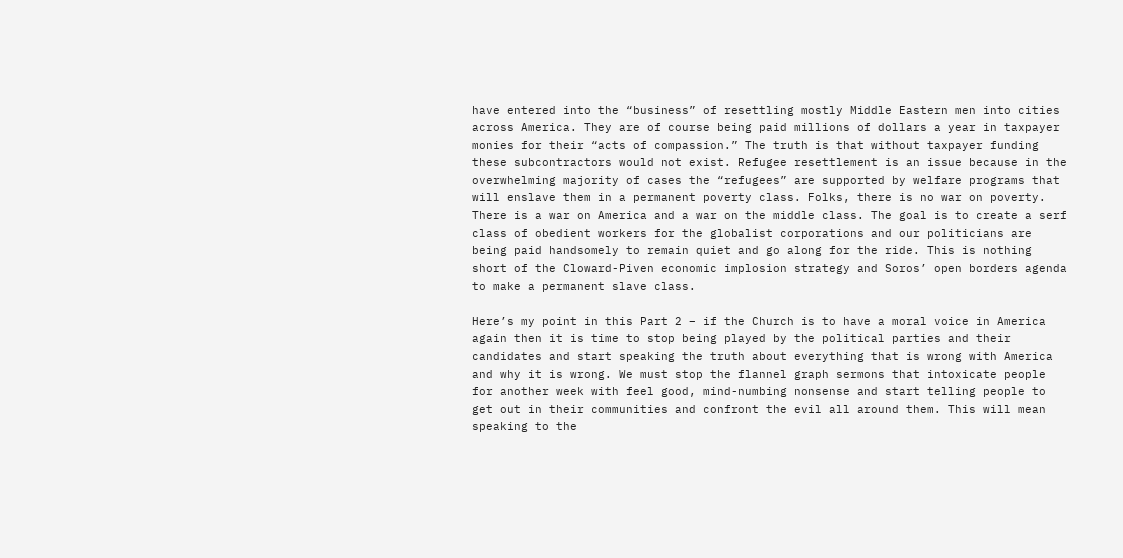have entered into the “business” of resettling mostly Middle Eastern men into cities across America. They are of course being paid millions of dollars a year in taxpayer monies for their “acts of compassion.” The truth is that without taxpayer funding these subcontractors would not exist. Refugee resettlement is an issue because in the overwhelming majority of cases the “refugees” are supported by welfare programs that will enslave them in a permanent poverty class. Folks, there is no war on poverty. There is a war on America and a war on the middle class. The goal is to create a serf class of obedient workers for the globalist corporations and our politicians are being paid handsomely to remain quiet and go along for the ride. This is nothing short of the Cloward-Piven economic implosion strategy and Soros’ open borders agenda to make a permanent slave class.

Here’s my point in this Part 2 – if the Church is to have a moral voice in America again then it is time to stop being played by the political parties and their candidates and start speaking the truth about everything that is wrong with America and why it is wrong. We must stop the flannel graph sermons that intoxicate people for another week with feel good, mind-numbing nonsense and start telling people to get out in their communities and confront the evil all around them. This will mean speaking to the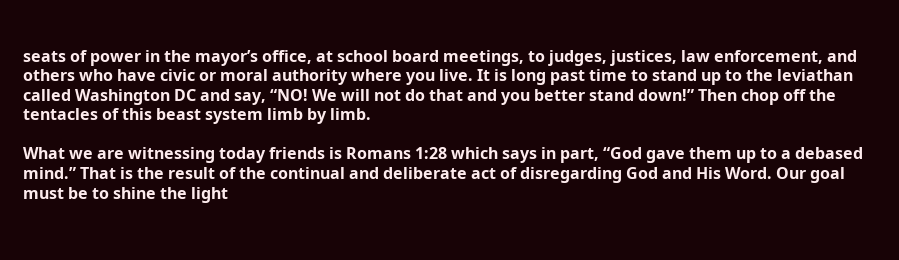seats of power in the mayor’s office, at school board meetings, to judges, justices, law enforcement, and others who have civic or moral authority where you live. It is long past time to stand up to the leviathan called Washington DC and say, “NO! We will not do that and you better stand down!” Then chop off the tentacles of this beast system limb by limb.

What we are witnessing today friends is Romans 1:28 which says in part, “God gave them up to a debased mind.” That is the result of the continual and deliberate act of disregarding God and His Word. Our goal must be to shine the light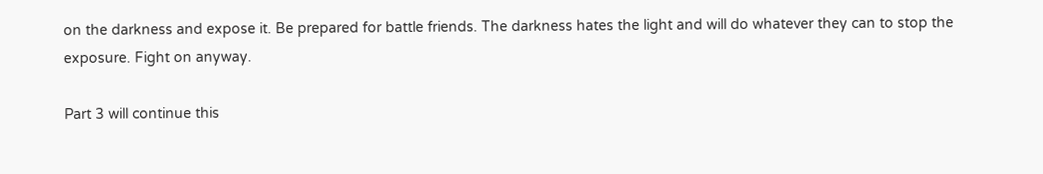on the darkness and expose it. Be prepared for battle friends. The darkness hates the light and will do whatever they can to stop the exposure. Fight on anyway.

Part 3 will continue this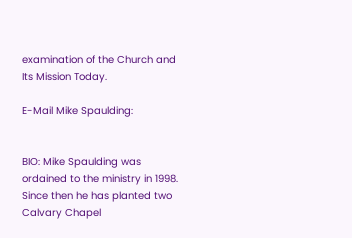examination of the Church and Its Mission Today.

E-Mail Mike Spaulding:


BIO: Mike Spaulding was ordained to the ministry in 1998.  Since then he has planted two Calvary Chapel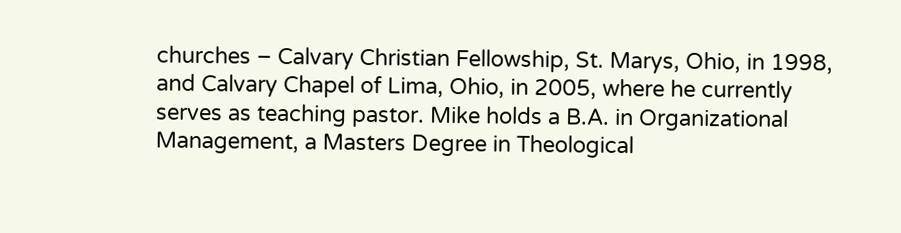churches – Calvary Christian Fellowship, St. Marys, Ohio, in 1998, and Calvary Chapel of Lima, Ohio, in 2005, where he currently serves as teaching pastor. Mike holds a B.A. in Organizational Management, a Masters Degree in Theological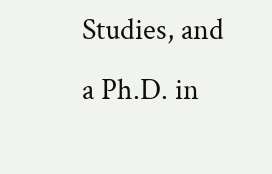Studies, and a Ph.D. in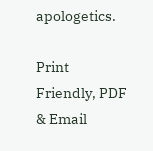apologetics.

Print Friendly, PDF & Email